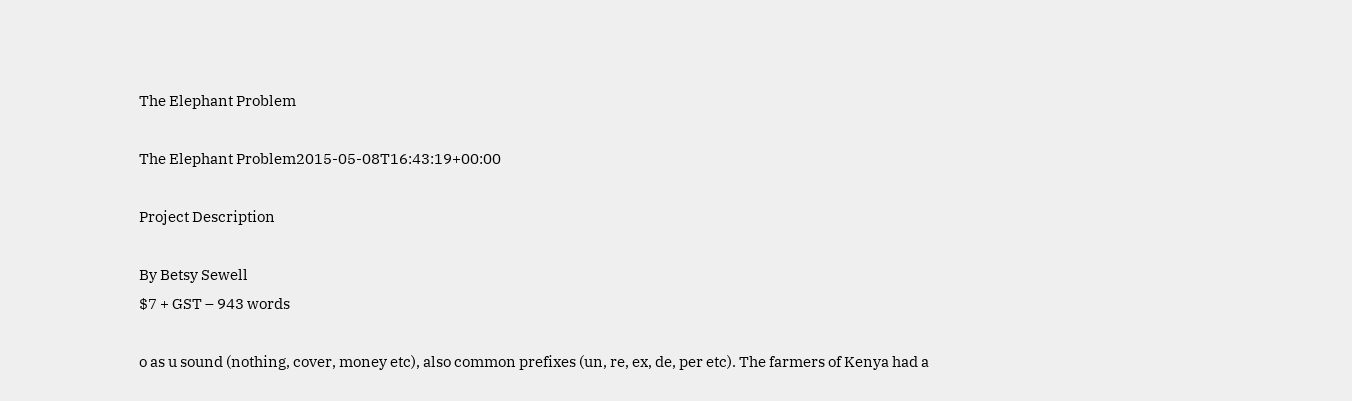The Elephant Problem

The Elephant Problem2015-05-08T16:43:19+00:00

Project Description

By Betsy Sewell
$7 + GST – 943 words

o as u sound (nothing, cover, money etc), also common prefixes (un, re, ex, de, per etc). The farmers of Kenya had a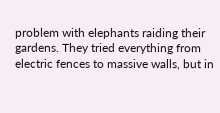problem with elephants raiding their gardens. They tried everything from electric fences to massive walls, but in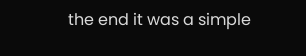the end it was a simple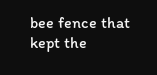bee fence that kept the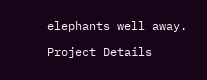elephants well away.

Project Details